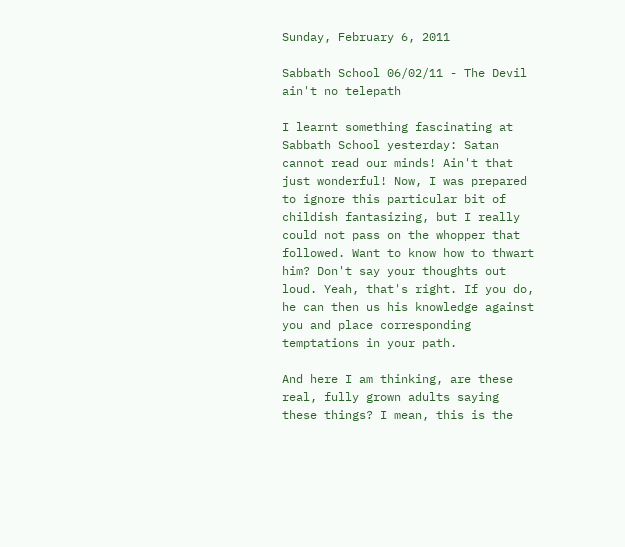Sunday, February 6, 2011

Sabbath School 06/02/11 - The Devil ain't no telepath

I learnt something fascinating at Sabbath School yesterday: Satan cannot read our minds! Ain't that just wonderful! Now, I was prepared to ignore this particular bit of childish fantasizing, but I really could not pass on the whopper that followed. Want to know how to thwart him? Don't say your thoughts out loud. Yeah, that's right. If you do, he can then us his knowledge against you and place corresponding temptations in your path.

And here I am thinking, are these real, fully grown adults saying these things? I mean, this is the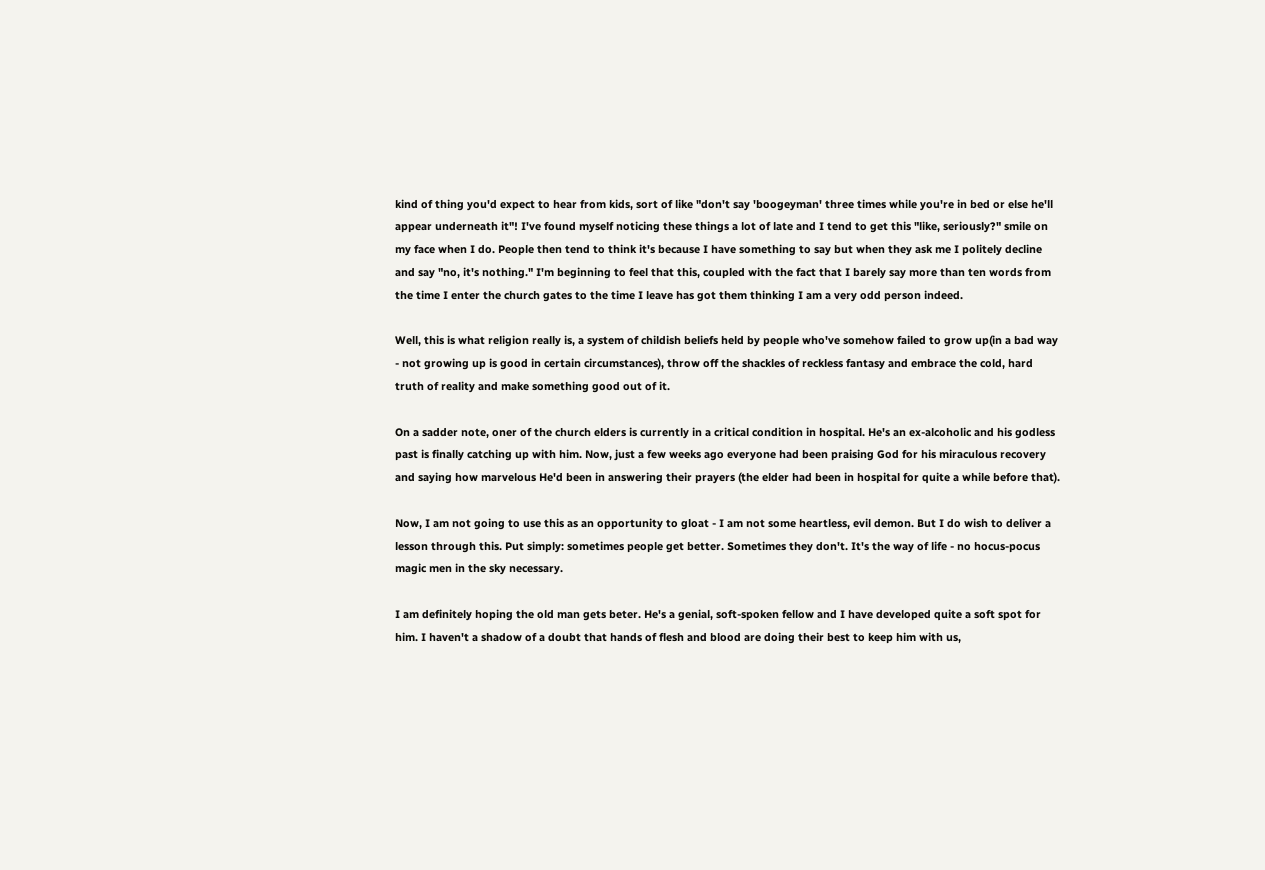kind of thing you'd expect to hear from kids, sort of like "don't say 'boogeyman' three times while you're in bed or else he'll appear underneath it"! I've found myself noticing these things a lot of late and I tend to get this "like, seriously?" smile on my face when I do. People then tend to think it's because I have something to say but when they ask me I politely decline and say "no, it's nothing." I'm beginning to feel that this, coupled with the fact that I barely say more than ten words from the time I enter the church gates to the time I leave has got them thinking I am a very odd person indeed.

Well, this is what religion really is, a system of childish beliefs held by people who've somehow failed to grow up(in a bad way - not growing up is good in certain circumstances), throw off the shackles of reckless fantasy and embrace the cold, hard truth of reality and make something good out of it.

On a sadder note, oner of the church elders is currently in a critical condition in hospital. He's an ex-alcoholic and his godless past is finally catching up with him. Now, just a few weeks ago everyone had been praising God for his miraculous recovery and saying how marvelous He'd been in answering their prayers (the elder had been in hospital for quite a while before that).

Now, I am not going to use this as an opportunity to gloat - I am not some heartless, evil demon. But I do wish to deliver a lesson through this. Put simply: sometimes people get better. Sometimes they don't. It's the way of life - no hocus-pocus magic men in the sky necessary.

I am definitely hoping the old man gets beter. He's a genial, soft-spoken fellow and I have developed quite a soft spot for him. I haven't a shadow of a doubt that hands of flesh and blood are doing their best to keep him with us,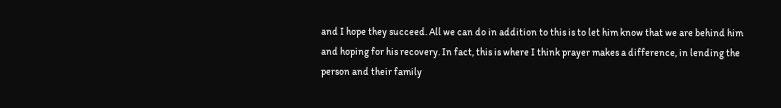and I hope they succeed. All we can do in addition to this is to let him know that we are behind him and hoping for his recovery. In fact, this is where I think prayer makes a difference, in lending the person and their family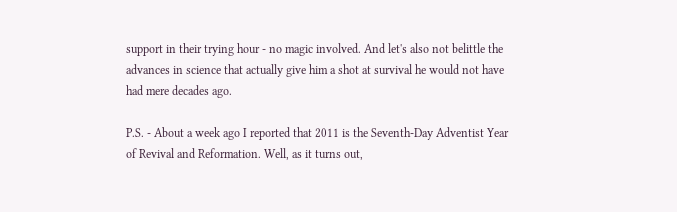support in their trying hour - no magic involved. And let's also not belittle the advances in science that actually give him a shot at survival he would not have had mere decades ago.

P.S. - About a week ago I reported that 2011 is the Seventh-Day Adventist Year of Revival and Reformation. Well, as it turns out,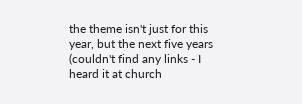the theme isn't just for this year, but the next five years (couldn't find any links - I heard it at church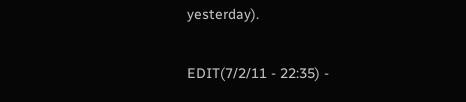yesterday).

EDIT(7/2/11 - 22:35) -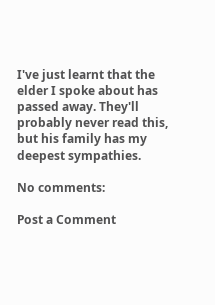I've just learnt that the elder I spoke about has passed away. They'll probably never read this, but his family has my deepest sympathies.

No comments:

Post a Comment